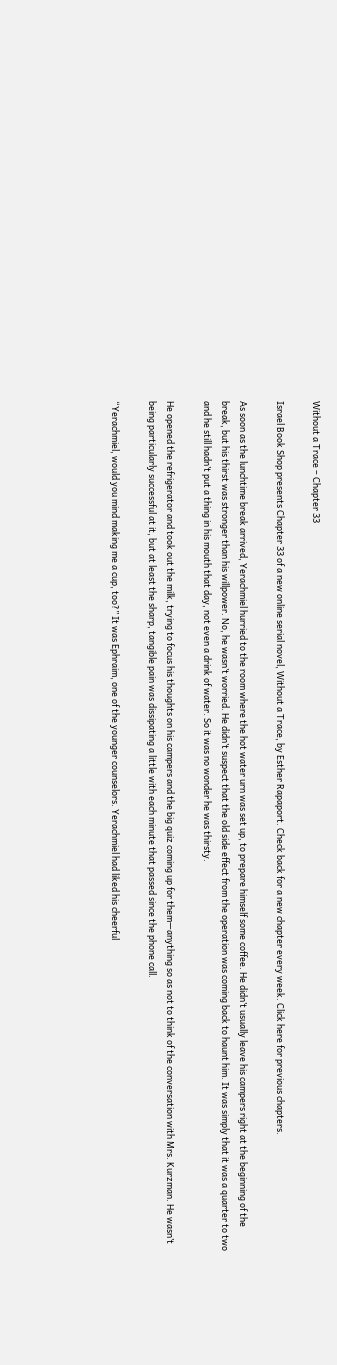Without a Trace – Chapter 33

Israel Book Shop presents Chapter 33 of a new online serial novel, Without a Trace, by Esther Rapaport. Check back for a new chapter every week. Click here for previous chapters.

As soon as the lunchtime break arrived, Yerachmiel hurried to the room where the hot water urn was set up, to prepare himself some coffee. He didn’t usually leave his campers right at the beginning of the break, but his thirst was stronger than his willpower. No, he wasn’t worried. He didn’t suspect that the old side effect from the operation was coming back to haunt him. It was simply that it was a quarter to two and he still hadn’t put a thing in his mouth that day, not even a drink of water. So it was no wonder he was thirsty.

He opened the refrigerator and took out the milk, trying to focus his thoughts on his campers and the big quiz coming up for them—anything so as not to think of the conversation with Mrs. Kurzman. He wasn’t being particularly successful at it, but at least the sharp, tangible pain was dissipating a little with each minute that passed since the phone call.

“Yerachmiel, would you mind making me a cup, too?” It was Ephraim, one of the younger counselors. Yerachmiel had liked his cheerful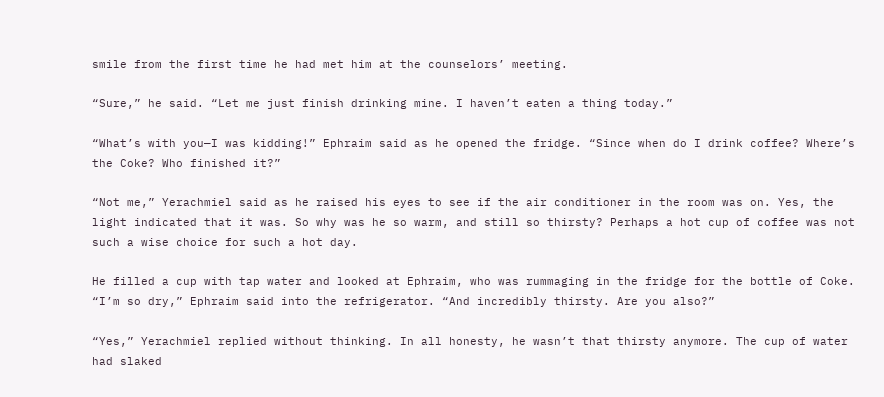smile from the first time he had met him at the counselors’ meeting.

“Sure,” he said. “Let me just finish drinking mine. I haven’t eaten a thing today.”

“What’s with you—I was kidding!” Ephraim said as he opened the fridge. “Since when do I drink coffee? Where’s the Coke? Who finished it?”

“Not me,” Yerachmiel said as he raised his eyes to see if the air conditioner in the room was on. Yes, the light indicated that it was. So why was he so warm, and still so thirsty? Perhaps a hot cup of coffee was not such a wise choice for such a hot day.

He filled a cup with tap water and looked at Ephraim, who was rummaging in the fridge for the bottle of Coke. “I’m so dry,” Ephraim said into the refrigerator. “And incredibly thirsty. Are you also?”

“Yes,” Yerachmiel replied without thinking. In all honesty, he wasn’t that thirsty anymore. The cup of water had slaked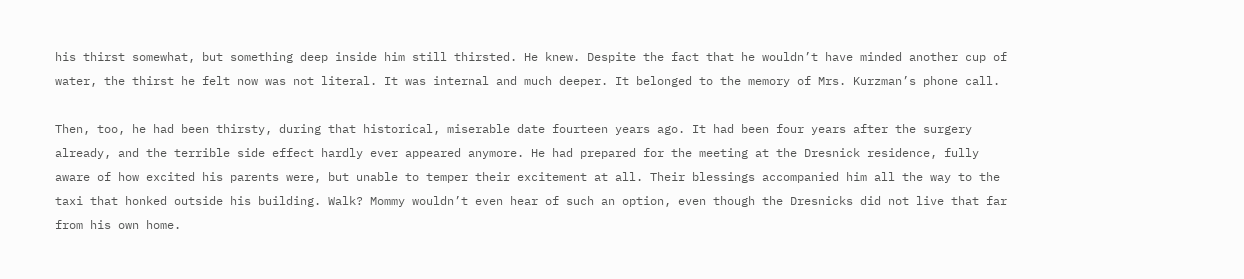his thirst somewhat, but something deep inside him still thirsted. He knew. Despite the fact that he wouldn’t have minded another cup of water, the thirst he felt now was not literal. It was internal and much deeper. It belonged to the memory of Mrs. Kurzman’s phone call.

Then, too, he had been thirsty, during that historical, miserable date fourteen years ago. It had been four years after the surgery already, and the terrible side effect hardly ever appeared anymore. He had prepared for the meeting at the Dresnick residence, fully aware of how excited his parents were, but unable to temper their excitement at all. Their blessings accompanied him all the way to the taxi that honked outside his building. Walk? Mommy wouldn’t even hear of such an option, even though the Dresnicks did not live that far from his own home.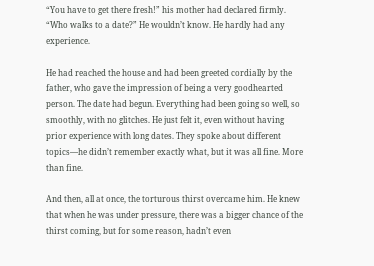“You have to get there fresh!” his mother had declared firmly. “Who walks to a date?” He wouldn’t know. He hardly had any experience.

He had reached the house and had been greeted cordially by the father, who gave the impression of being a very goodhearted person. The date had begun. Everything had been going so well, so smoothly, with no glitches. He just felt it, even without having prior experience with long dates. They spoke about different topics—he didn’t remember exactly what, but it was all fine. More than fine.

And then, all at once, the torturous thirst overcame him. He knew that when he was under pressure, there was a bigger chance of the thirst coming, but for some reason, hadn’t even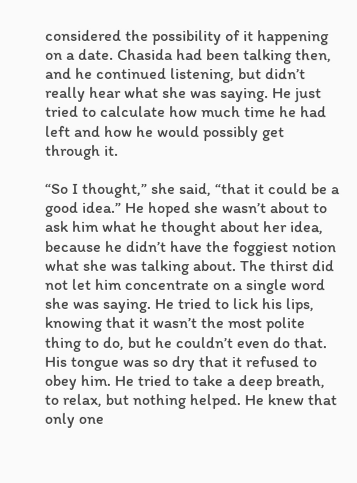considered the possibility of it happening on a date. Chasida had been talking then, and he continued listening, but didn’t really hear what she was saying. He just tried to calculate how much time he had left and how he would possibly get through it.

“So I thought,” she said, “that it could be a good idea.” He hoped she wasn’t about to ask him what he thought about her idea, because he didn’t have the foggiest notion what she was talking about. The thirst did not let him concentrate on a single word she was saying. He tried to lick his lips, knowing that it wasn’t the most polite thing to do, but he couldn’t even do that. His tongue was so dry that it refused to obey him. He tried to take a deep breath, to relax, but nothing helped. He knew that only one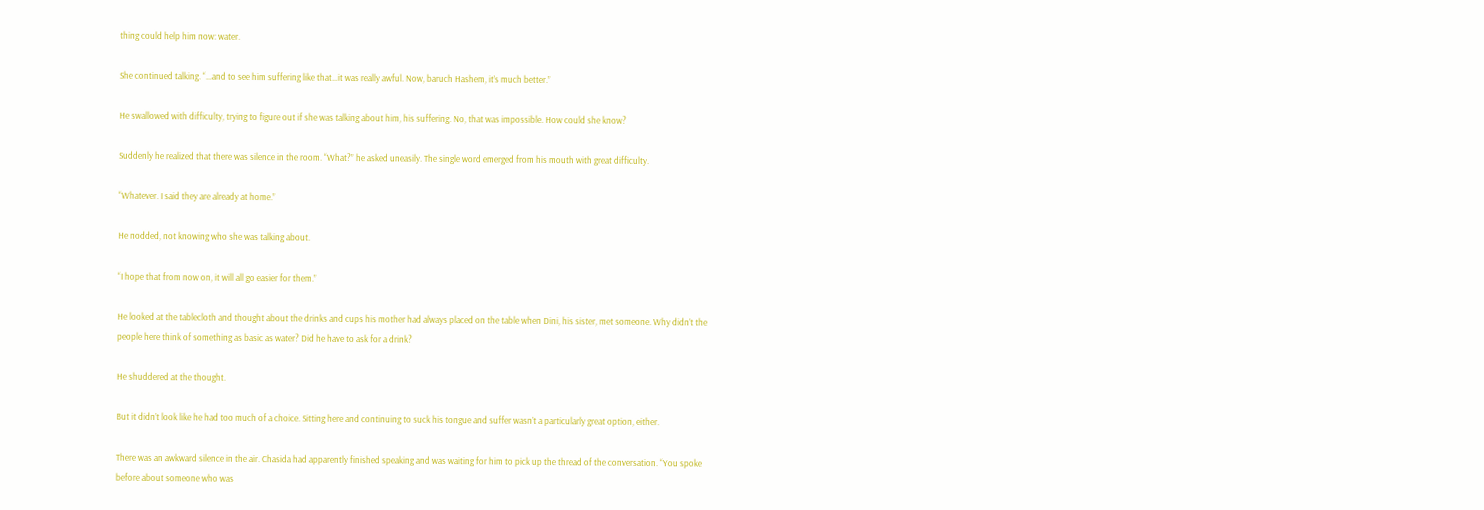thing could help him now: water.

She continued talking. “…and to see him suffering like that…it was really awful. Now, baruch Hashem, it’s much better.”

He swallowed with difficulty, trying to figure out if she was talking about him, his suffering. No, that was impossible. How could she know?

Suddenly he realized that there was silence in the room. “What?” he asked uneasily. The single word emerged from his mouth with great difficulty.

“Whatever. I said they are already at home.”

He nodded, not knowing who she was talking about.

“I hope that from now on, it will all go easier for them.”

He looked at the tablecloth and thought about the drinks and cups his mother had always placed on the table when Dini, his sister, met someone. Why didn’t the people here think of something as basic as water? Did he have to ask for a drink?

He shuddered at the thought.

But it didn’t look like he had too much of a choice. Sitting here and continuing to suck his tongue and suffer wasn’t a particularly great option, either.

There was an awkward silence in the air. Chasida had apparently finished speaking and was waiting for him to pick up the thread of the conversation. “You spoke before about someone who was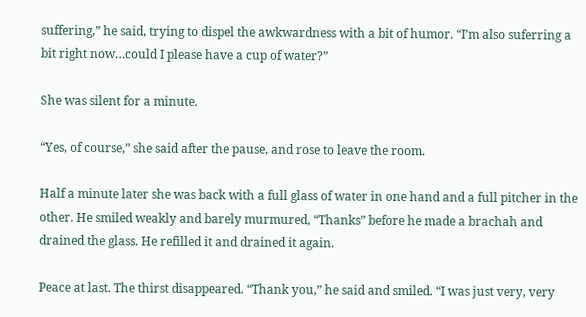suffering,” he said, trying to dispel the awkwardness with a bit of humor. “I’m also suferring a bit right now…could I please have a cup of water?”

She was silent for a minute.

“Yes, of course,” she said after the pause, and rose to leave the room.

Half a minute later she was back with a full glass of water in one hand and a full pitcher in the other. He smiled weakly and barely murmured, “Thanks” before he made a brachah and drained the glass. He refilled it and drained it again.

Peace at last. The thirst disappeared. “Thank you,” he said and smiled. “I was just very, very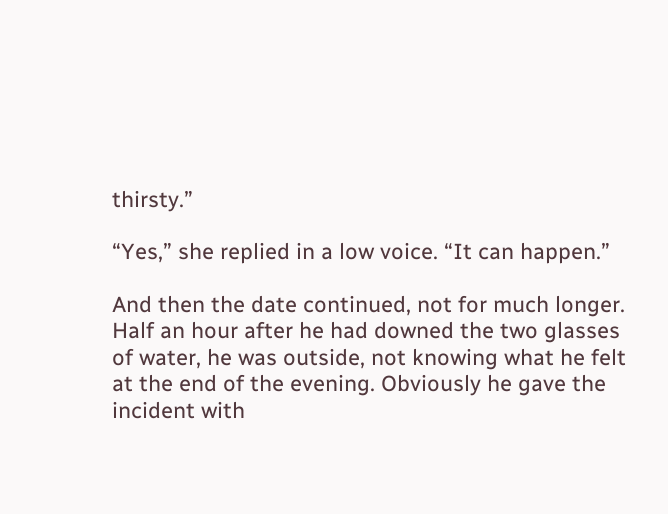thirsty.”

“Yes,” she replied in a low voice. “It can happen.”

And then the date continued, not for much longer. Half an hour after he had downed the two glasses of water, he was outside, not knowing what he felt at the end of the evening. Obviously he gave the incident with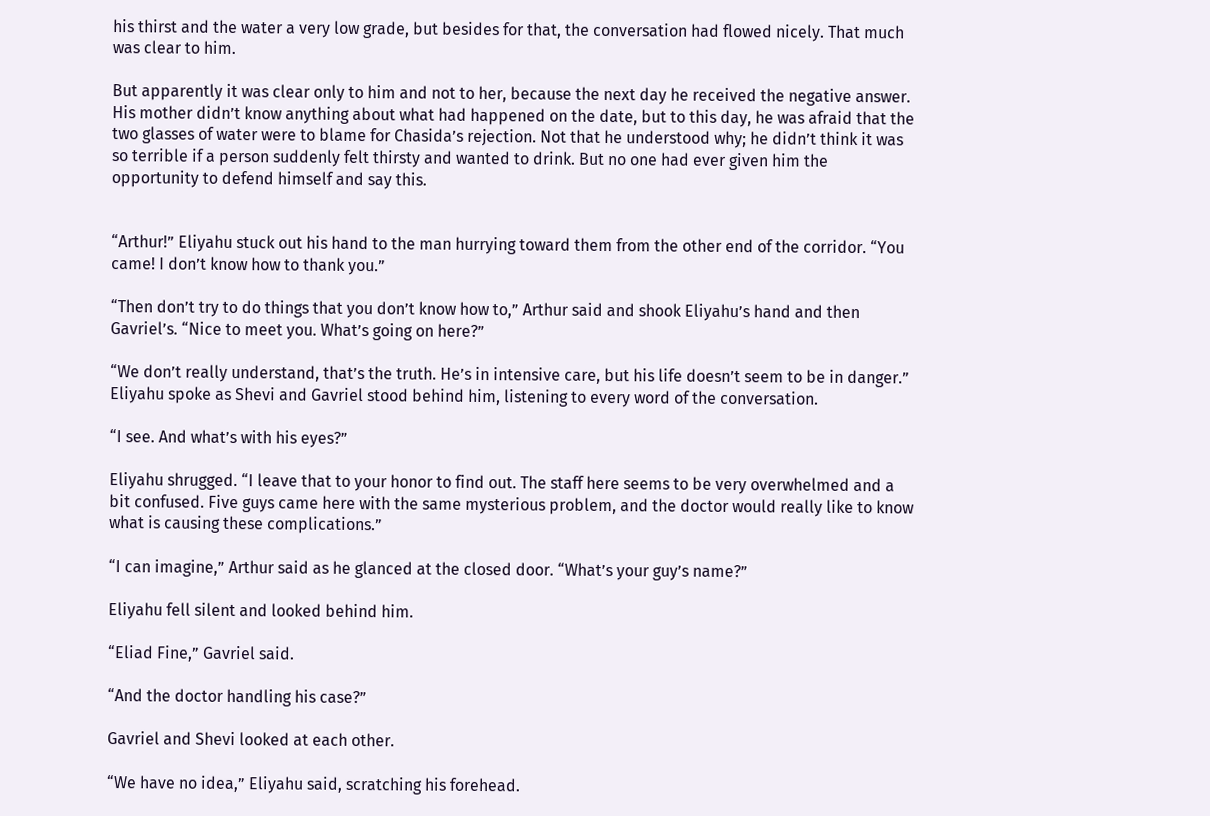his thirst and the water a very low grade, but besides for that, the conversation had flowed nicely. That much was clear to him.

But apparently it was clear only to him and not to her, because the next day he received the negative answer. His mother didn’t know anything about what had happened on the date, but to this day, he was afraid that the two glasses of water were to blame for Chasida’s rejection. Not that he understood why; he didn’t think it was so terrible if a person suddenly felt thirsty and wanted to drink. But no one had ever given him the opportunity to defend himself and say this.


“Arthur!” Eliyahu stuck out his hand to the man hurrying toward them from the other end of the corridor. “You came! I don’t know how to thank you.”

“Then don’t try to do things that you don’t know how to,” Arthur said and shook Eliyahu’s hand and then Gavriel’s. “Nice to meet you. What’s going on here?”

“We don’t really understand, that’s the truth. He’s in intensive care, but his life doesn’t seem to be in danger.” Eliyahu spoke as Shevi and Gavriel stood behind him, listening to every word of the conversation.

“I see. And what’s with his eyes?”

Eliyahu shrugged. “I leave that to your honor to find out. The staff here seems to be very overwhelmed and a bit confused. Five guys came here with the same mysterious problem, and the doctor would really like to know what is causing these complications.”

“I can imagine,” Arthur said as he glanced at the closed door. “What’s your guy’s name?”

Eliyahu fell silent and looked behind him.

“Eliad Fine,” Gavriel said.

“And the doctor handling his case?”

Gavriel and Shevi looked at each other.

“We have no idea,” Eliyahu said, scratching his forehead.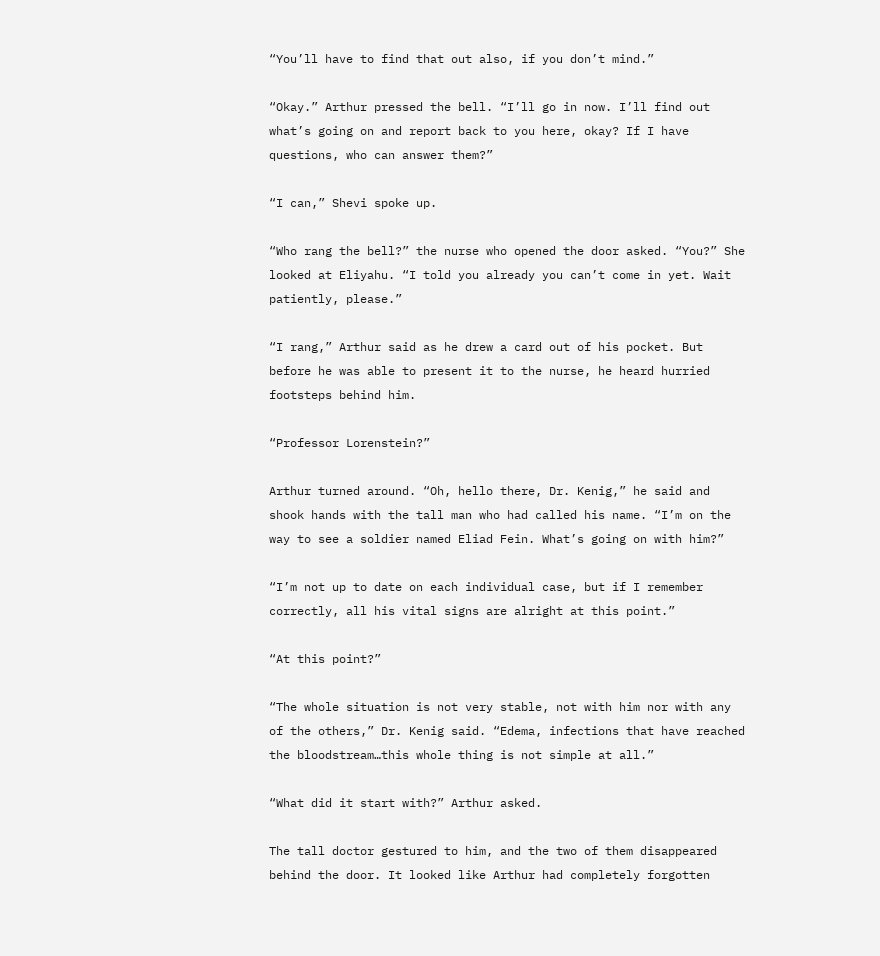“You’ll have to find that out also, if you don’t mind.”

“Okay.” Arthur pressed the bell. “I’ll go in now. I’ll find out what’s going on and report back to you here, okay? If I have questions, who can answer them?”

“I can,” Shevi spoke up.

“Who rang the bell?” the nurse who opened the door asked. “You?” She looked at Eliyahu. “I told you already you can’t come in yet. Wait patiently, please.”

“I rang,” Arthur said as he drew a card out of his pocket. But before he was able to present it to the nurse, he heard hurried footsteps behind him.

“Professor Lorenstein?”

Arthur turned around. “Oh, hello there, Dr. Kenig,” he said and shook hands with the tall man who had called his name. “I’m on the way to see a soldier named Eliad Fein. What’s going on with him?”

“I’m not up to date on each individual case, but if I remember correctly, all his vital signs are alright at this point.”

“At this point?”

“The whole situation is not very stable, not with him nor with any of the others,” Dr. Kenig said. “Edema, infections that have reached the bloodstream…this whole thing is not simple at all.”

“What did it start with?” Arthur asked.

The tall doctor gestured to him, and the two of them disappeared behind the door. It looked like Arthur had completely forgotten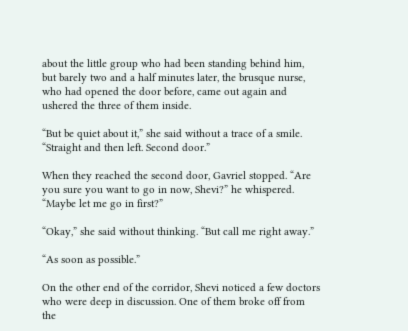about the little group who had been standing behind him, but barely two and a half minutes later, the brusque nurse, who had opened the door before, came out again and ushered the three of them inside.

“But be quiet about it,” she said without a trace of a smile. “Straight and then left. Second door.”

When they reached the second door, Gavriel stopped. “Are you sure you want to go in now, Shevi?” he whispered. “Maybe let me go in first?”

“Okay,” she said without thinking. “But call me right away.”

“As soon as possible.”

On the other end of the corridor, Shevi noticed a few doctors who were deep in discussion. One of them broke off from the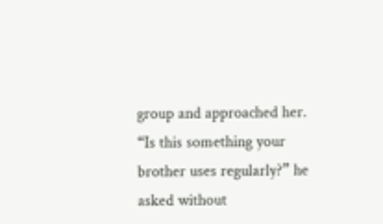group and approached her. “Is this something your brother uses regularly?” he asked without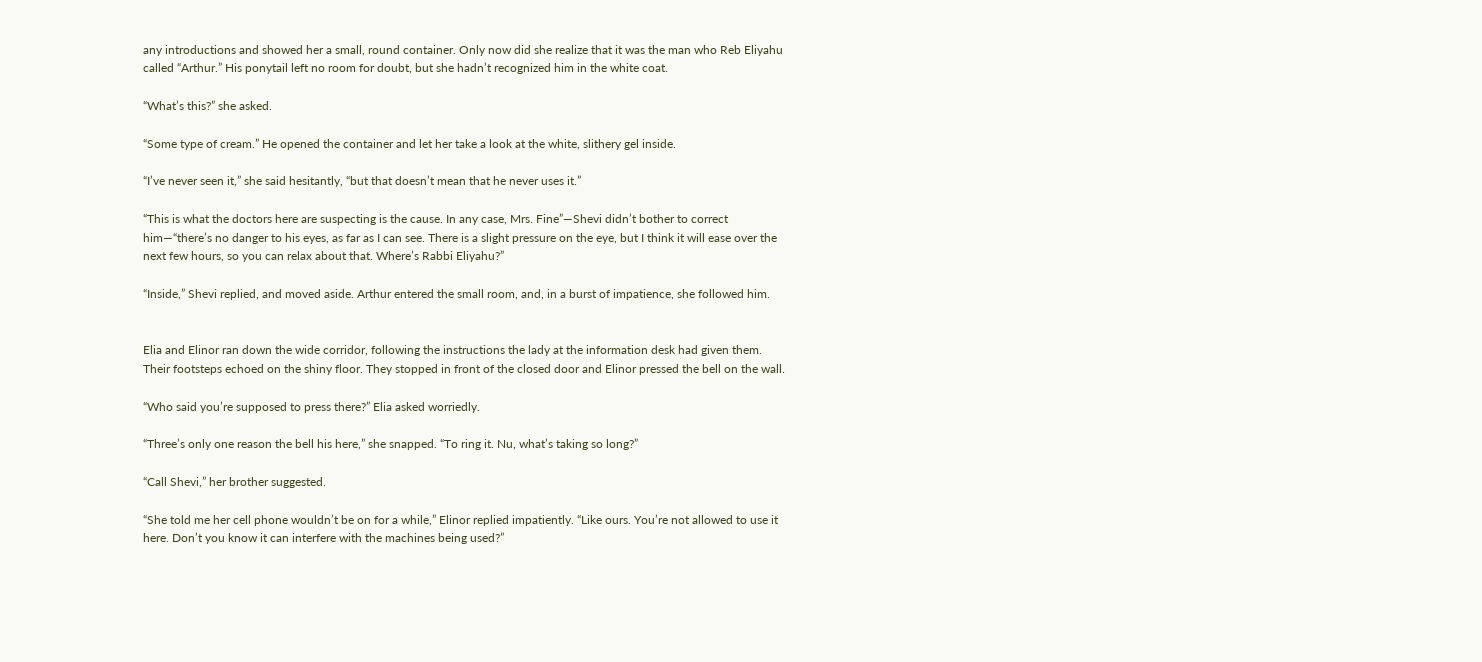any introductions and showed her a small, round container. Only now did she realize that it was the man who Reb Eliyahu called “Arthur.” His ponytail left no room for doubt, but she hadn’t recognized him in the white coat.

“What’s this?” she asked.

“Some type of cream.” He opened the container and let her take a look at the white, slithery gel inside.

“I’ve never seen it,” she said hesitantly, “but that doesn’t mean that he never uses it.”

“This is what the doctors here are suspecting is the cause. In any case, Mrs. Fine”—Shevi didn’t bother to correct him—“there’s no danger to his eyes, as far as I can see. There is a slight pressure on the eye, but I think it will ease over the next few hours, so you can relax about that. Where’s Rabbi Eliyahu?”

“Inside,” Shevi replied, and moved aside. Arthur entered the small room, and, in a burst of impatience, she followed him.


Elia and Elinor ran down the wide corridor, following the instructions the lady at the information desk had given them. Their footsteps echoed on the shiny floor. They stopped in front of the closed door and Elinor pressed the bell on the wall.

“Who said you’re supposed to press there?” Elia asked worriedly.

“Three’s only one reason the bell his here,” she snapped. “To ring it. Nu, what’s taking so long?”

“Call Shevi,” her brother suggested.

“She told me her cell phone wouldn’t be on for a while,” Elinor replied impatiently. “Like ours. You’re not allowed to use it here. Don’t you know it can interfere with the machines being used?”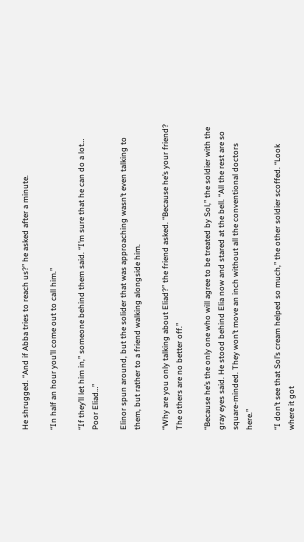He shrugged. “And if Abba tries to reach us?” he asked after a minute.

“In half an hour you’ll come out to call him.”

“If they’ll let him in,” someone behind them said. “I’m sure that he can do a lot… Poor Eliad…”

Elinor spun around, but the solider that was approaching wasn’t even talking to them, but rather to a friend walking alongside him.

“Why are you only talking about Eliad?” the friend asked. “Because he’s your friend? The others are no better off.”

“Because he’s the only one who will agree to be treated by Sol,” the soldier with the gray eyes said. He stood behind Elia now and stared at the bell. “All the rest are so square-minded. They won’t move an inch without all the conventional doctors here.”

“I don’t see that Sol’s cream helped so much,” the other soldier scoffed. “Look where it got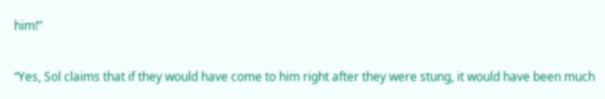him!”

“Yes, Sol claims that if they would have come to him right after they were stung, it would have been much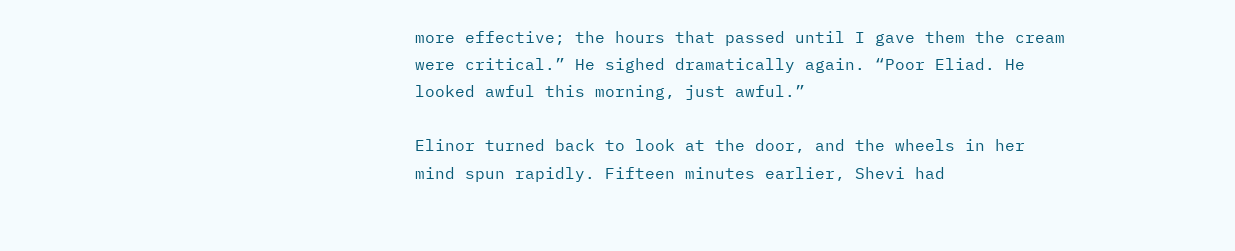more effective; the hours that passed until I gave them the cream were critical.” He sighed dramatically again. “Poor Eliad. He looked awful this morning, just awful.”

Elinor turned back to look at the door, and the wheels in her mind spun rapidly. Fifteen minutes earlier, Shevi had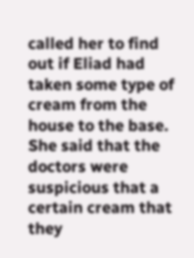called her to find out if Eliad had taken some type of cream from the house to the base. She said that the doctors were suspicious that a certain cream that they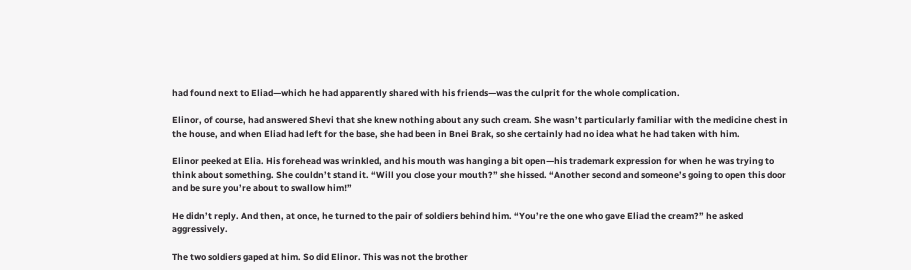had found next to Eliad—which he had apparently shared with his friends—was the culprit for the whole complication.

Elinor, of course, had answered Shevi that she knew nothing about any such cream. She wasn’t particularly familiar with the medicine chest in the house, and when Eliad had left for the base, she had been in Bnei Brak, so she certainly had no idea what he had taken with him.

Elinor peeked at Elia. His forehead was wrinkled, and his mouth was hanging a bit open—his trademark expression for when he was trying to think about something. She couldn’t stand it. “Will you close your mouth?” she hissed. “Another second and someone’s going to open this door and be sure you’re about to swallow him!”

He didn’t reply. And then, at once, he turned to the pair of soldiers behind him. “You’re the one who gave Eliad the cream?” he asked aggressively.

The two soldiers gaped at him. So did Elinor. This was not the brother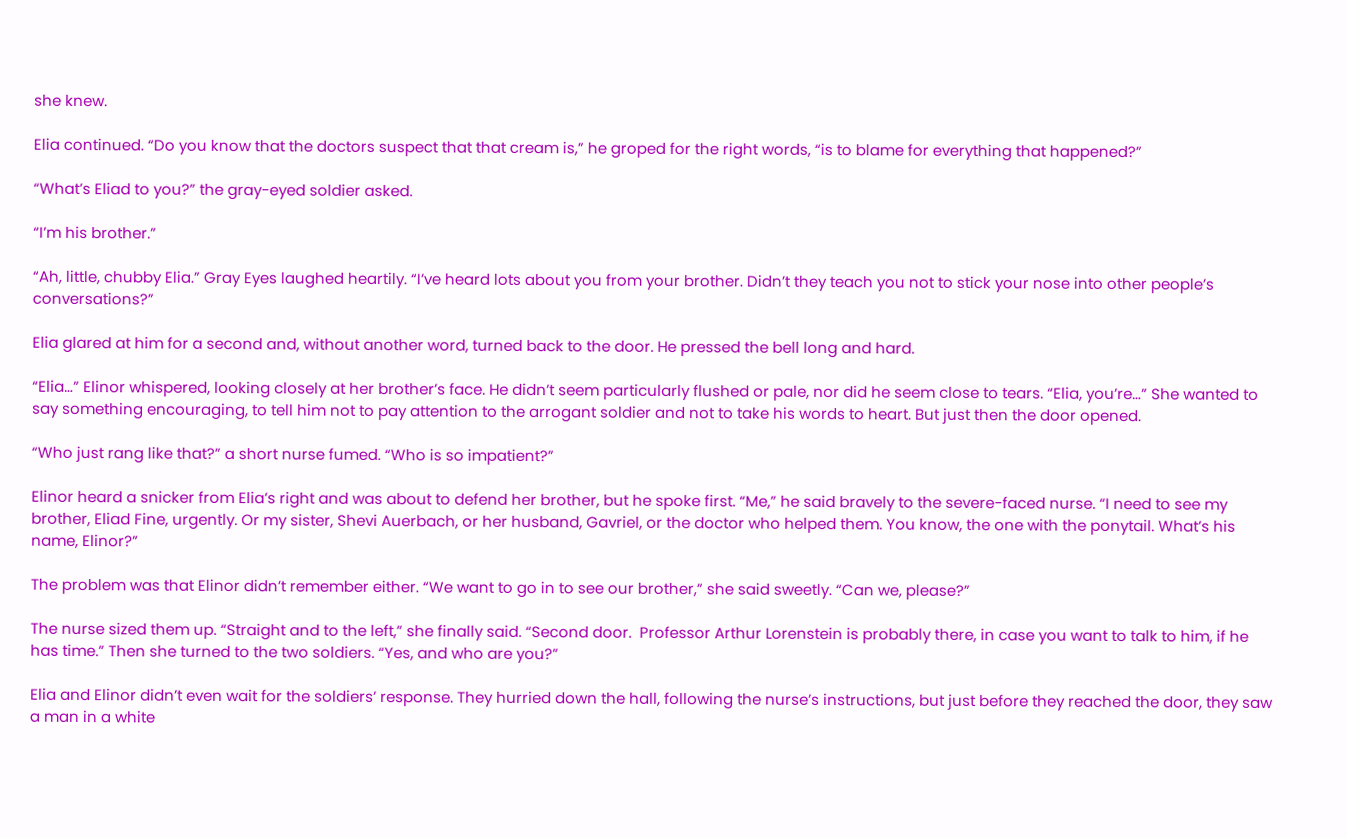she knew.

Elia continued. “Do you know that the doctors suspect that that cream is,” he groped for the right words, “is to blame for everything that happened?”

“What’s Eliad to you?” the gray-eyed soldier asked.

“I’m his brother.”

“Ah, little, chubby Elia.” Gray Eyes laughed heartily. “I’ve heard lots about you from your brother. Didn’t they teach you not to stick your nose into other people’s conversations?”

Elia glared at him for a second and, without another word, turned back to the door. He pressed the bell long and hard.

“Elia…” Elinor whispered, looking closely at her brother’s face. He didn’t seem particularly flushed or pale, nor did he seem close to tears. “Elia, you’re…” She wanted to say something encouraging, to tell him not to pay attention to the arrogant soldier and not to take his words to heart. But just then the door opened.

“Who just rang like that?” a short nurse fumed. “Who is so impatient?”

Elinor heard a snicker from Elia’s right and was about to defend her brother, but he spoke first. “Me,” he said bravely to the severe-faced nurse. “I need to see my brother, Eliad Fine, urgently. Or my sister, Shevi Auerbach, or her husband, Gavriel, or the doctor who helped them. You know, the one with the ponytail. What’s his name, Elinor?”

The problem was that Elinor didn’t remember either. “We want to go in to see our brother,” she said sweetly. “Can we, please?”

The nurse sized them up. “Straight and to the left,” she finally said. “Second door.  Professor Arthur Lorenstein is probably there, in case you want to talk to him, if he has time.” Then she turned to the two soldiers. “Yes, and who are you?”

Elia and Elinor didn’t even wait for the soldiers’ response. They hurried down the hall, following the nurse’s instructions, but just before they reached the door, they saw a man in a white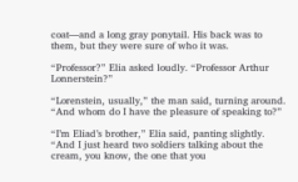coat—and a long gray ponytail. His back was to them, but they were sure of who it was.

“Professor?” Elia asked loudly. “Professor Arthur Lonnerstein?”

“Lorenstein, usually,” the man said, turning around. “And whom do I have the pleasure of speaking to?”

“I’m Eliad’s brother,” Elia said, panting slightly. “And I just heard two soldiers talking about the cream, you know, the one that you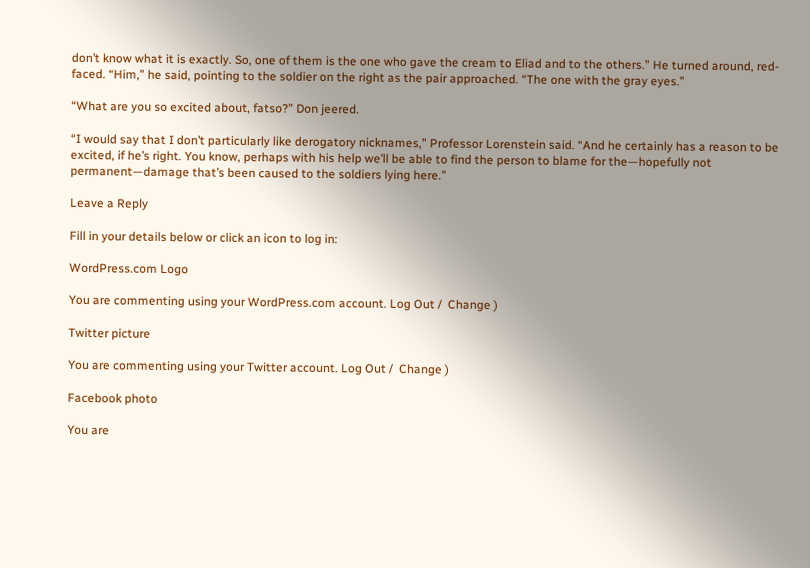don’t know what it is exactly. So, one of them is the one who gave the cream to Eliad and to the others.” He turned around, red-faced. “Him,” he said, pointing to the soldier on the right as the pair approached. “The one with the gray eyes.”

“What are you so excited about, fatso?” Don jeered.

“I would say that I don’t particularly like derogatory nicknames,” Professor Lorenstein said. “And he certainly has a reason to be excited, if he’s right. You know, perhaps with his help we’ll be able to find the person to blame for the—hopefully not permanent—damage that’s been caused to the soldiers lying here.”

Leave a Reply

Fill in your details below or click an icon to log in:

WordPress.com Logo

You are commenting using your WordPress.com account. Log Out /  Change )

Twitter picture

You are commenting using your Twitter account. Log Out /  Change )

Facebook photo

You are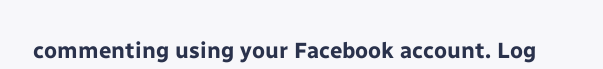commenting using your Facebook account. Log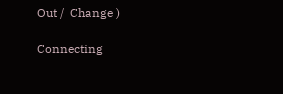Out /  Change )

Connecting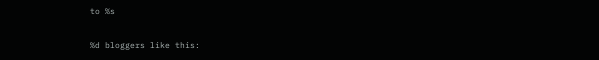to %s

%d bloggers like this: